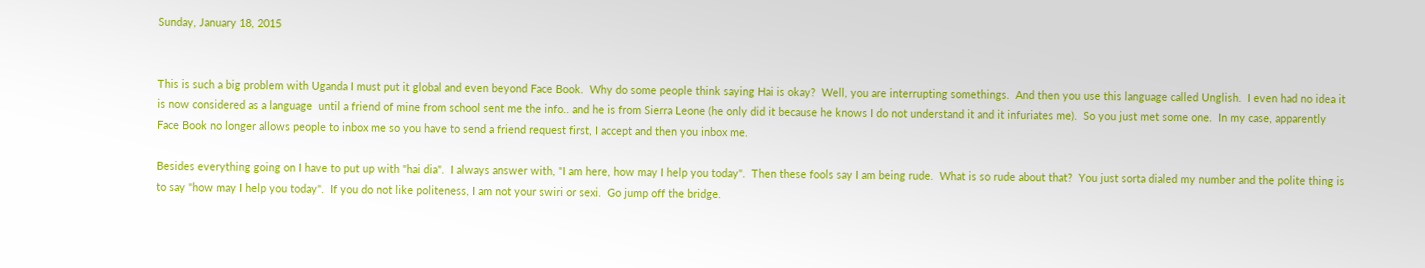Sunday, January 18, 2015


This is such a big problem with Uganda I must put it global and even beyond Face Book.  Why do some people think saying Hai is okay?  Well, you are interrupting somethings.  And then you use this language called Unglish.  I even had no idea it is now considered as a language  until a friend of mine from school sent me the info.. and he is from Sierra Leone (he only did it because he knows I do not understand it and it infuriates me).  So you just met some one.  In my case, apparently Face Book no longer allows people to inbox me so you have to send a friend request first, I accept and then you inbox me.

Besides everything going on I have to put up with "hai dia".  I always answer with, "I am here, how may I help you today".  Then these fools say I am being rude.  What is so rude about that?  You just sorta dialed my number and the polite thing is to say "how may I help you today".  If you do not like politeness, I am not your swiri or sexi.  Go jump off the bridge.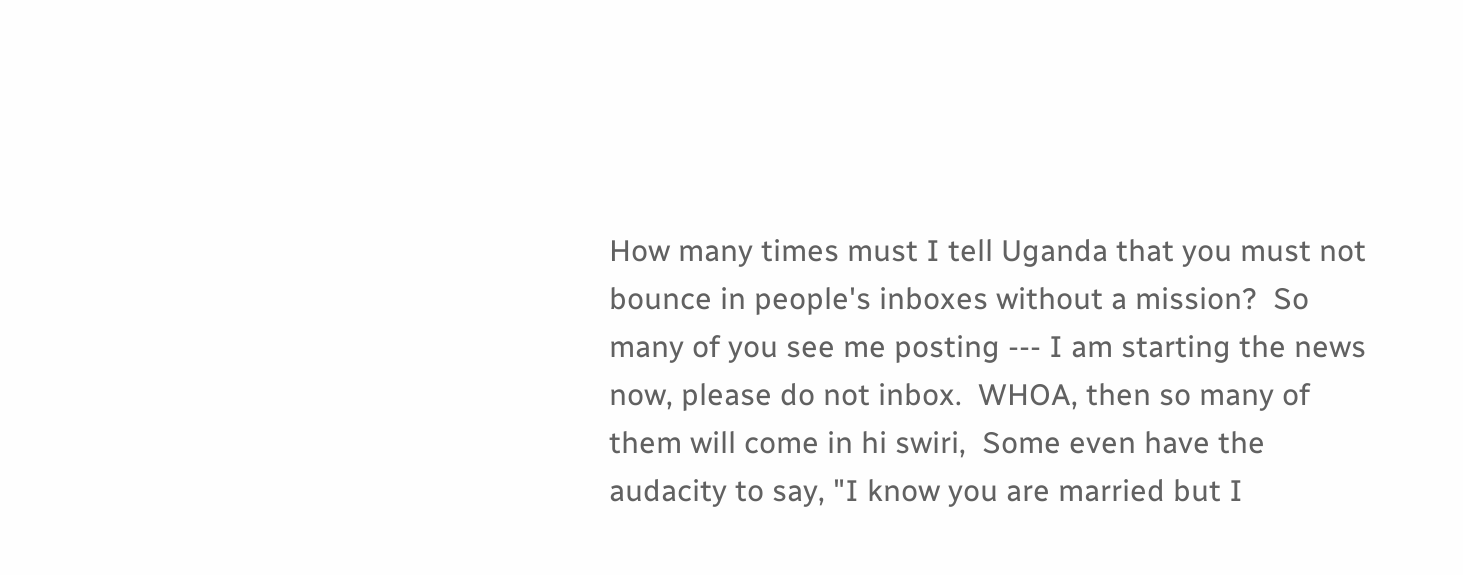How many times must I tell Uganda that you must not bounce in people's inboxes without a mission?  So many of you see me posting --- I am starting the news now, please do not inbox.  WHOA, then so many of them will come in hi swiri,  Some even have the audacity to say, "I know you are married but I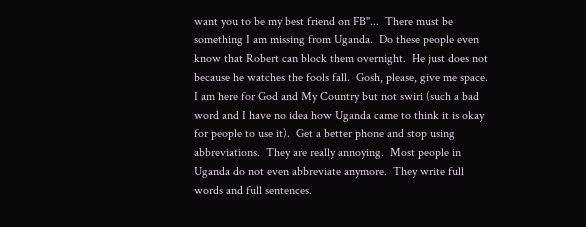want you to be my best friend on FB"...  There must be something I am missing from Uganda.  Do these people even know that Robert can block them overnight.  He just does not because he watches the fools fall.  Gosh, please, give me space.  I am here for God and My Country but not swiri (such a bad word and I have no idea how Uganda came to think it is okay for people to use it).  Get a better phone and stop using abbreviations.  They are really annoying.  Most people in Uganda do not even abbreviate anymore.  They write full words and full sentences.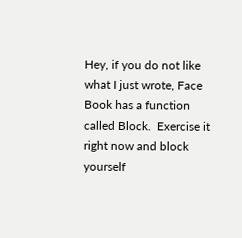Hey, if you do not like what I just wrote, Face Book has a function called Block.  Exercise it right now and block yourself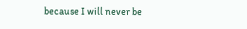because I will never be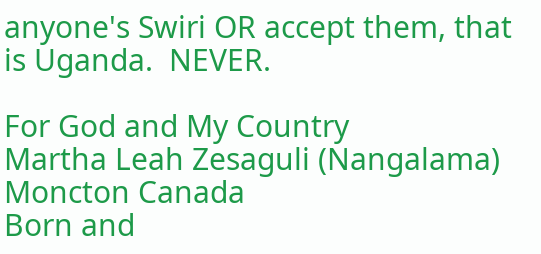anyone's Swiri OR accept them, that is Uganda.  NEVER.

For God and My Country
Martha Leah Zesaguli (Nangalama)
Moncton Canada
Born and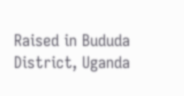Raised in Bududa District, Uganda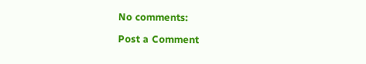No comments:

Post a Comment